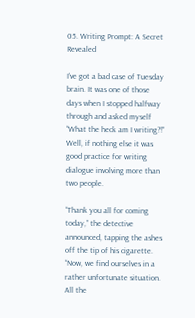05. Writing Prompt: A Secret Revealed

I’ve got a bad case of Tuesday brain. It was one of those days when I stopped halfway through and asked myself “What the heck am I writing?!” Well, if nothing else it was good practice for writing dialogue involving more than two people.

“Thank you all for coming today,” the detective announced, tapping the ashes off the tip of his cigarette. “Now, we find ourselves in a rather unfortunate situation. All the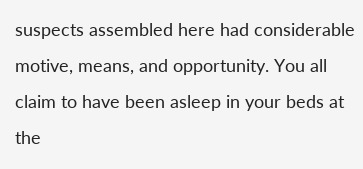suspects assembled here had considerable motive, means, and opportunity. You all claim to have been asleep in your beds at the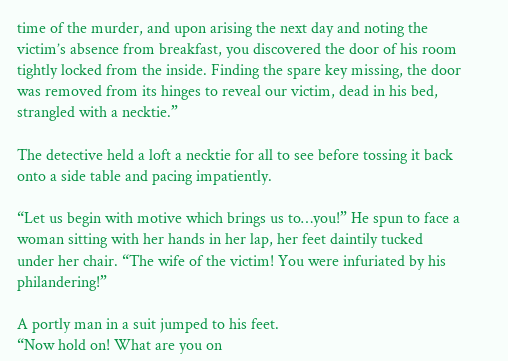time of the murder, and upon arising the next day and noting the victim’s absence from breakfast, you discovered the door of his room tightly locked from the inside. Finding the spare key missing, the door was removed from its hinges to reveal our victim, dead in his bed, strangled with a necktie.”

The detective held a loft a necktie for all to see before tossing it back onto a side table and pacing impatiently.

“Let us begin with motive which brings us to…you!” He spun to face a woman sitting with her hands in her lap, her feet daintily tucked under her chair. “The wife of the victim! You were infuriated by his philandering!”

A portly man in a suit jumped to his feet.
“Now hold on! What are you on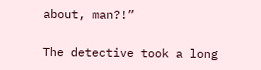about, man?!”

The detective took a long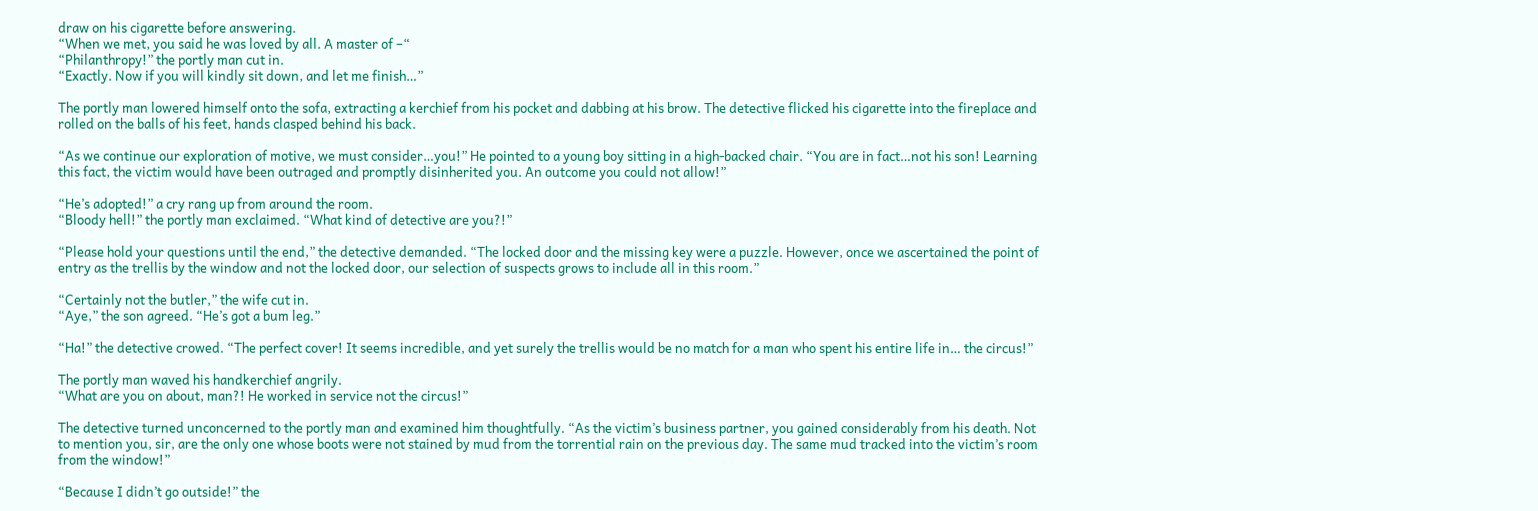draw on his cigarette before answering.
“When we met, you said he was loved by all. A master of –“
“Philanthropy!” the portly man cut in.
“Exactly. Now if you will kindly sit down, and let me finish…”

The portly man lowered himself onto the sofa, extracting a kerchief from his pocket and dabbing at his brow. The detective flicked his cigarette into the fireplace and rolled on the balls of his feet, hands clasped behind his back.

“As we continue our exploration of motive, we must consider…you!” He pointed to a young boy sitting in a high-backed chair. “You are in fact…not his son! Learning this fact, the victim would have been outraged and promptly disinherited you. An outcome you could not allow!”

“He’s adopted!” a cry rang up from around the room.
“Bloody hell!” the portly man exclaimed. “What kind of detective are you?!”

“Please hold your questions until the end,” the detective demanded. “The locked door and the missing key were a puzzle. However, once we ascertained the point of entry as the trellis by the window and not the locked door, our selection of suspects grows to include all in this room.”

“Certainly not the butler,” the wife cut in.
“Aye,” the son agreed. “He’s got a bum leg.”

“Ha!” the detective crowed. “The perfect cover! It seems incredible, and yet surely the trellis would be no match for a man who spent his entire life in… the circus!”

The portly man waved his handkerchief angrily.
“What are you on about, man?! He worked in service not the circus!”

The detective turned unconcerned to the portly man and examined him thoughtfully. “As the victim’s business partner, you gained considerably from his death. Not to mention you, sir, are the only one whose boots were not stained by mud from the torrential rain on the previous day. The same mud tracked into the victim’s room from the window!”

“Because I didn’t go outside!” the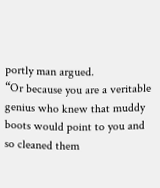portly man argued.
“Or because you are a veritable genius who knew that muddy boots would point to you and so cleaned them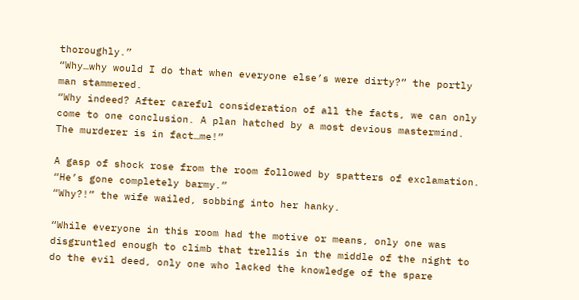thoroughly.”
“Why…why would I do that when everyone else’s were dirty?” the portly man stammered.
“Why indeed? After careful consideration of all the facts, we can only come to one conclusion. A plan hatched by a most devious mastermind. The murderer is in fact…me!”

A gasp of shock rose from the room followed by spatters of exclamation.
“He’s gone completely barmy.”
“Why?!” the wife wailed, sobbing into her hanky.

“While everyone in this room had the motive or means, only one was disgruntled enough to climb that trellis in the middle of the night to do the evil deed, only one who lacked the knowledge of the spare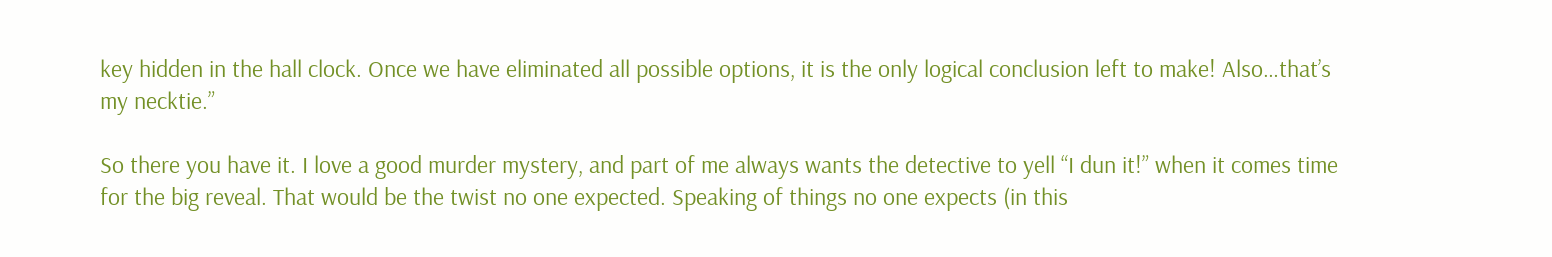key hidden in the hall clock. Once we have eliminated all possible options, it is the only logical conclusion left to make! Also…that’s my necktie.”

So there you have it. I love a good murder mystery, and part of me always wants the detective to yell “I dun it!” when it comes time for the big reveal. That would be the twist no one expected. Speaking of things no one expects (in this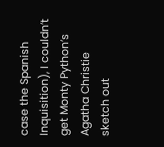case the Spanish Inquisition), I couldn’t get Monty Python’s Agatha Christie sketch out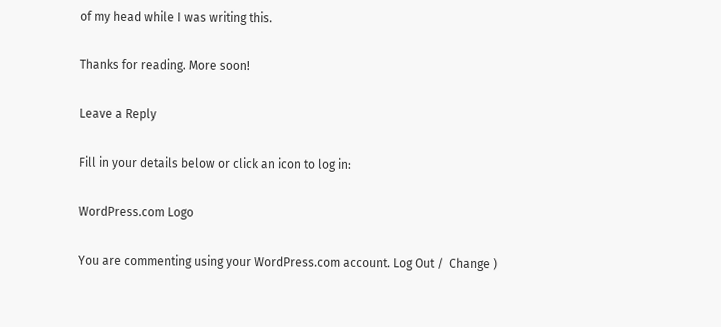of my head while I was writing this.

Thanks for reading. More soon!

Leave a Reply

Fill in your details below or click an icon to log in:

WordPress.com Logo

You are commenting using your WordPress.com account. Log Out /  Change )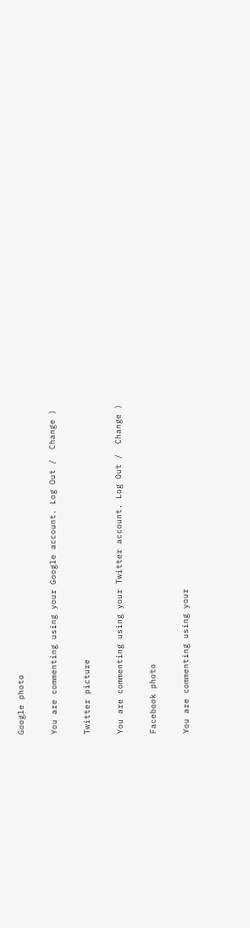Google photo

You are commenting using your Google account. Log Out /  Change )

Twitter picture

You are commenting using your Twitter account. Log Out /  Change )

Facebook photo

You are commenting using your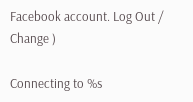Facebook account. Log Out /  Change )

Connecting to %s